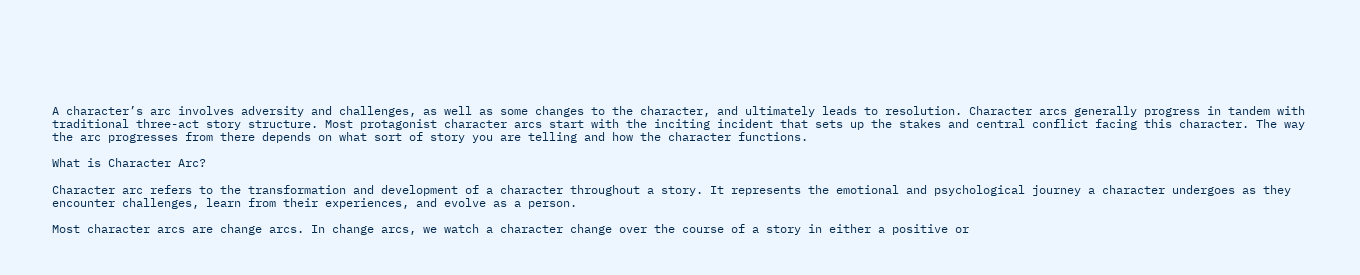A character’s arc involves adversity and challenges, as well as some changes to the character, and ultimately leads to resolution. Character arcs generally progress in tandem with traditional three-act story structure. Most protagonist character arcs start with the inciting incident that sets up the stakes and central conflict facing this character. The way the arc progresses from there depends on what sort of story you are telling and how the character functions.

What is Character Arc?

Character arc refers to the transformation and development of a character throughout a story. It represents the emotional and psychological journey a character undergoes as they encounter challenges, learn from their experiences, and evolve as a person.

Most character arcs are change arcs. In change arcs, we watch a character change over the course of a story in either a positive or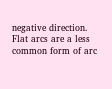negative direction. Flat arcs are a less common form of arc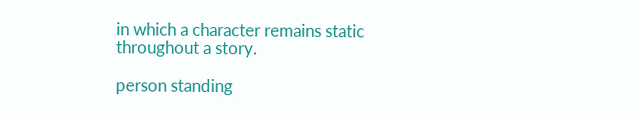in which a character remains static throughout a story.

person standing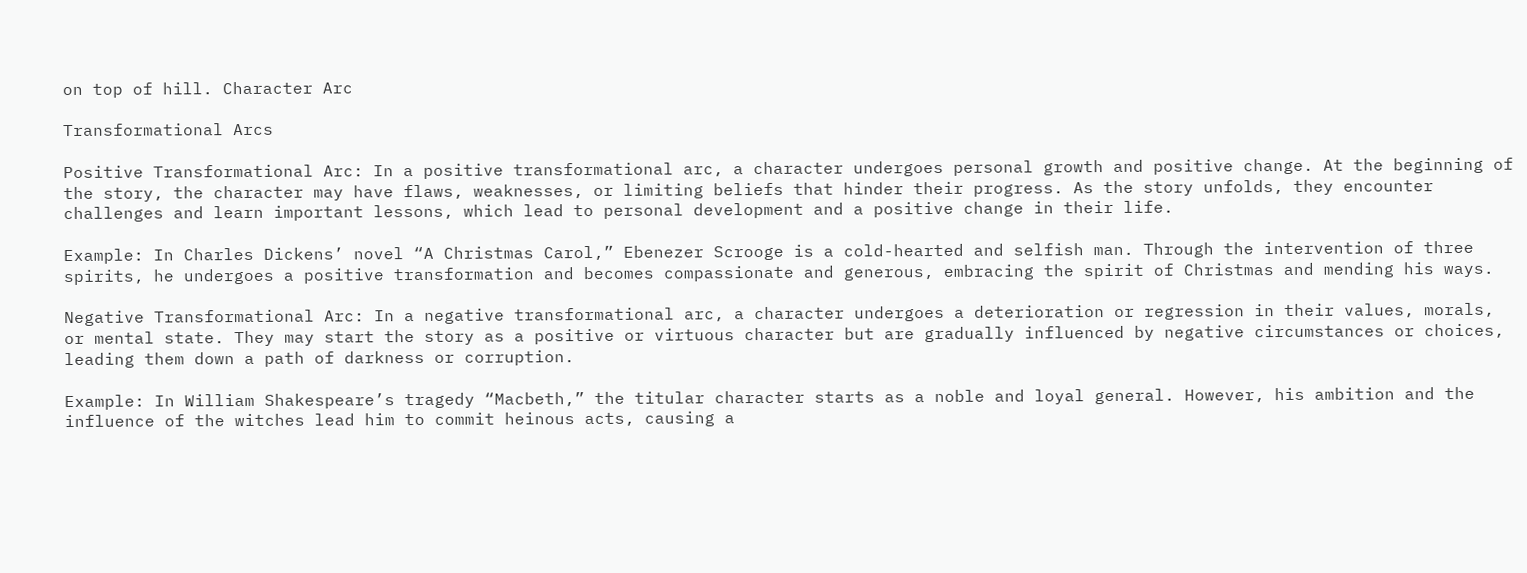on top of hill. Character Arc

Transformational Arcs

Positive Transformational Arc: In a positive transformational arc, a character undergoes personal growth and positive change. At the beginning of the story, the character may have flaws, weaknesses, or limiting beliefs that hinder their progress. As the story unfolds, they encounter challenges and learn important lessons, which lead to personal development and a positive change in their life.

Example: In Charles Dickens’ novel “A Christmas Carol,” Ebenezer Scrooge is a cold-hearted and selfish man. Through the intervention of three spirits, he undergoes a positive transformation and becomes compassionate and generous, embracing the spirit of Christmas and mending his ways.

Negative Transformational Arc: In a negative transformational arc, a character undergoes a deterioration or regression in their values, morals, or mental state. They may start the story as a positive or virtuous character but are gradually influenced by negative circumstances or choices, leading them down a path of darkness or corruption.

Example: In William Shakespeare’s tragedy “Macbeth,” the titular character starts as a noble and loyal general. However, his ambition and the influence of the witches lead him to commit heinous acts, causing a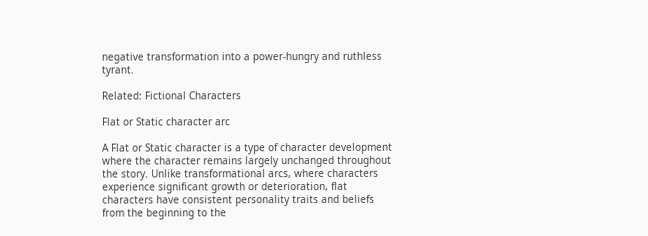negative transformation into a power-hungry and ruthless tyrant.

Related: Fictional Characters

Flat or Static character arc

A Flat or Static character is a type of character development where the character remains largely unchanged throughout the story. Unlike transformational arcs, where characters experience significant growth or deterioration, flat characters have consistent personality traits and beliefs from the beginning to the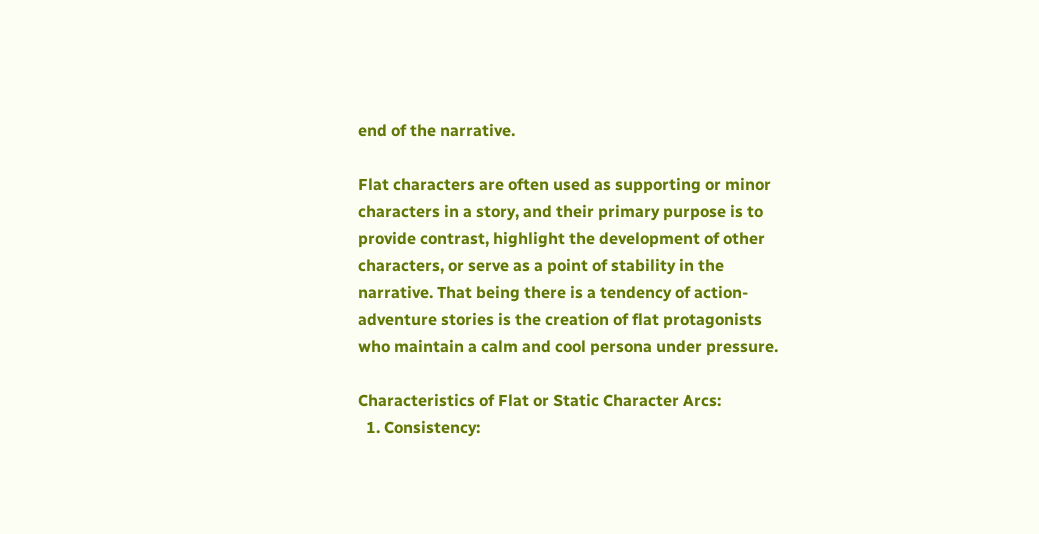end of the narrative.

Flat characters are often used as supporting or minor characters in a story, and their primary purpose is to provide contrast, highlight the development of other characters, or serve as a point of stability in the narrative. That being there is a tendency of action-adventure stories is the creation of flat protagonists who maintain a calm and cool persona under pressure.

Characteristics of Flat or Static Character Arcs:
  1. Consistency: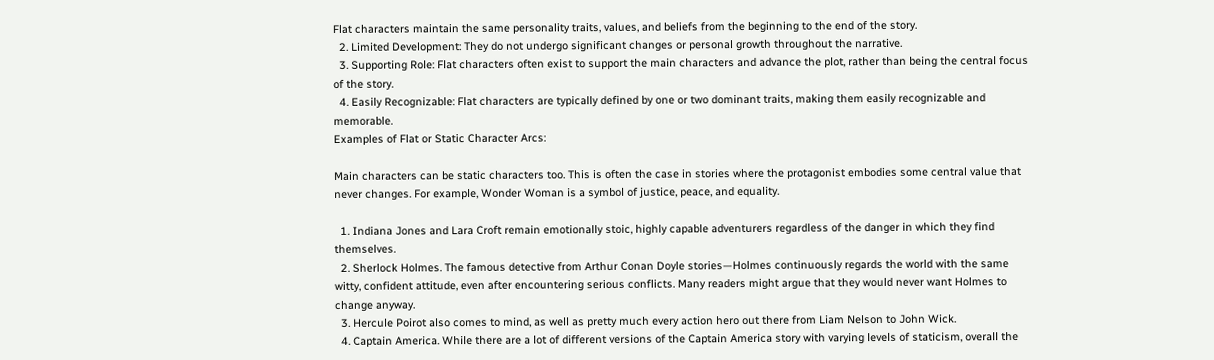Flat characters maintain the same personality traits, values, and beliefs from the beginning to the end of the story.
  2. Limited Development: They do not undergo significant changes or personal growth throughout the narrative.
  3. Supporting Role: Flat characters often exist to support the main characters and advance the plot, rather than being the central focus of the story.
  4. Easily Recognizable: Flat characters are typically defined by one or two dominant traits, making them easily recognizable and memorable.
Examples of Flat or Static Character Arcs:

Main characters can be static characters too. This is often the case in stories where the protagonist embodies some central value that never changes. For example, Wonder Woman is a symbol of justice, peace, and equality.

  1. Indiana Jones and Lara Croft remain emotionally stoic, highly capable adventurers regardless of the danger in which they find themselves.
  2. Sherlock Holmes. The famous detective from Arthur Conan Doyle stories—Holmes continuously regards the world with the same witty, confident attitude, even after encountering serious conflicts. Many readers might argue that they would never want Holmes to change anyway.
  3. Hercule Poirot also comes to mind, as well as pretty much every action hero out there from Liam Nelson to John Wick.
  4. Captain America. While there are a lot of different versions of the Captain America story with varying levels of staticism, overall the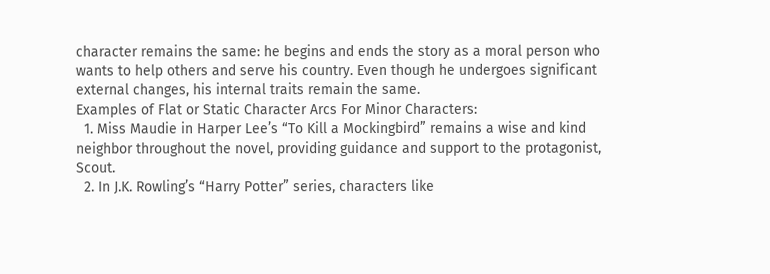character remains the same: he begins and ends the story as a moral person who wants to help others and serve his country. Even though he undergoes significant external changes, his internal traits remain the same.
Examples of Flat or Static Character Arcs For Minor Characters:
  1. Miss Maudie in Harper Lee’s “To Kill a Mockingbird” remains a wise and kind neighbor throughout the novel, providing guidance and support to the protagonist, Scout.
  2. In J.K. Rowling’s “Harry Potter” series, characters like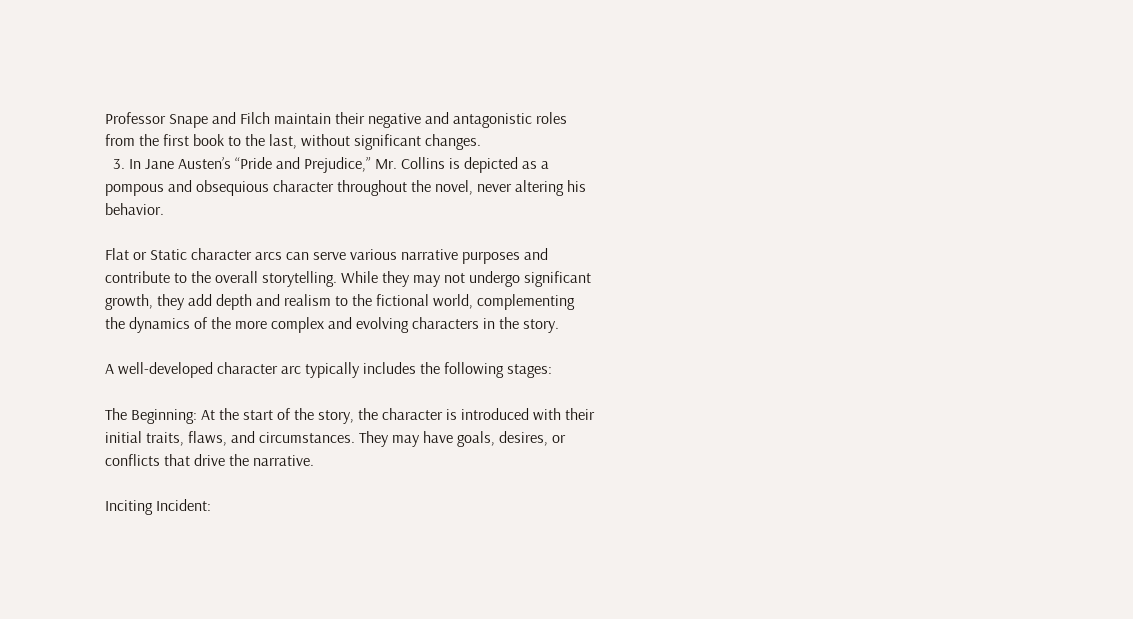Professor Snape and Filch maintain their negative and antagonistic roles from the first book to the last, without significant changes.
  3. In Jane Austen’s “Pride and Prejudice,” Mr. Collins is depicted as a pompous and obsequious character throughout the novel, never altering his behavior.

Flat or Static character arcs can serve various narrative purposes and contribute to the overall storytelling. While they may not undergo significant growth, they add depth and realism to the fictional world, complementing the dynamics of the more complex and evolving characters in the story.

A well-developed character arc typically includes the following stages:

The Beginning: At the start of the story, the character is introduced with their initial traits, flaws, and circumstances. They may have goals, desires, or conflicts that drive the narrative.

Inciting Incident: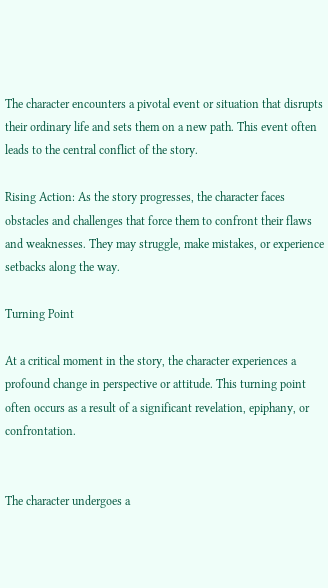The character encounters a pivotal event or situation that disrupts their ordinary life and sets them on a new path. This event often leads to the central conflict of the story.

Rising Action: As the story progresses, the character faces obstacles and challenges that force them to confront their flaws and weaknesses. They may struggle, make mistakes, or experience setbacks along the way.

Turning Point

At a critical moment in the story, the character experiences a profound change in perspective or attitude. This turning point often occurs as a result of a significant revelation, epiphany, or confrontation.


The character undergoes a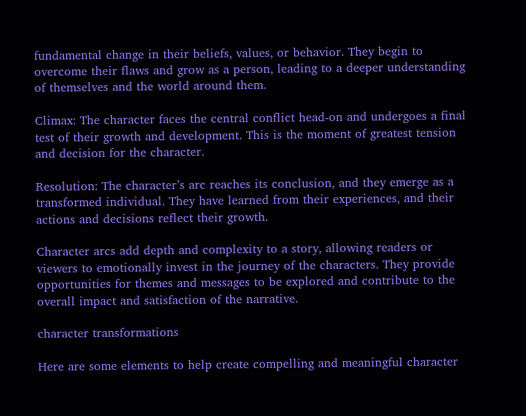fundamental change in their beliefs, values, or behavior. They begin to overcome their flaws and grow as a person, leading to a deeper understanding of themselves and the world around them.

Climax: The character faces the central conflict head-on and undergoes a final test of their growth and development. This is the moment of greatest tension and decision for the character.

Resolution: The character’s arc reaches its conclusion, and they emerge as a transformed individual. They have learned from their experiences, and their actions and decisions reflect their growth.

Character arcs add depth and complexity to a story, allowing readers or viewers to emotionally invest in the journey of the characters. They provide opportunities for themes and messages to be explored and contribute to the overall impact and satisfaction of the narrative.

character transformations

Here are some elements to help create compelling and meaningful character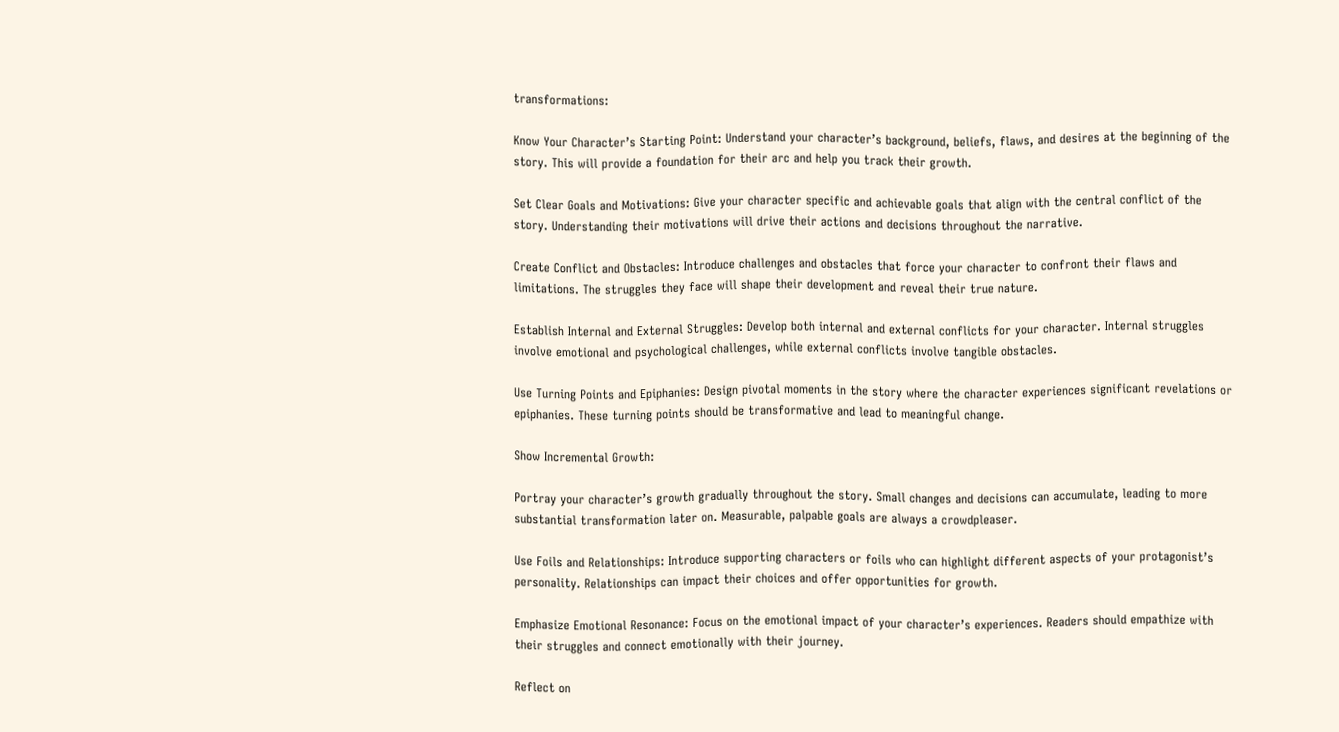transformations:

Know Your Character’s Starting Point: Understand your character’s background, beliefs, flaws, and desires at the beginning of the story. This will provide a foundation for their arc and help you track their growth.

Set Clear Goals and Motivations: Give your character specific and achievable goals that align with the central conflict of the story. Understanding their motivations will drive their actions and decisions throughout the narrative.

Create Conflict and Obstacles: Introduce challenges and obstacles that force your character to confront their flaws and limitations. The struggles they face will shape their development and reveal their true nature.

Establish Internal and External Struggles: Develop both internal and external conflicts for your character. Internal struggles involve emotional and psychological challenges, while external conflicts involve tangible obstacles.

Use Turning Points and Epiphanies: Design pivotal moments in the story where the character experiences significant revelations or epiphanies. These turning points should be transformative and lead to meaningful change.

Show Incremental Growth:

Portray your character’s growth gradually throughout the story. Small changes and decisions can accumulate, leading to more substantial transformation later on. Measurable, palpable goals are always a crowdpleaser.

Use Foils and Relationships: Introduce supporting characters or foils who can highlight different aspects of your protagonist’s personality. Relationships can impact their choices and offer opportunities for growth.

Emphasize Emotional Resonance: Focus on the emotional impact of your character’s experiences. Readers should empathize with their struggles and connect emotionally with their journey.

Reflect on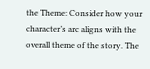the Theme: Consider how your character’s arc aligns with the overall theme of the story. The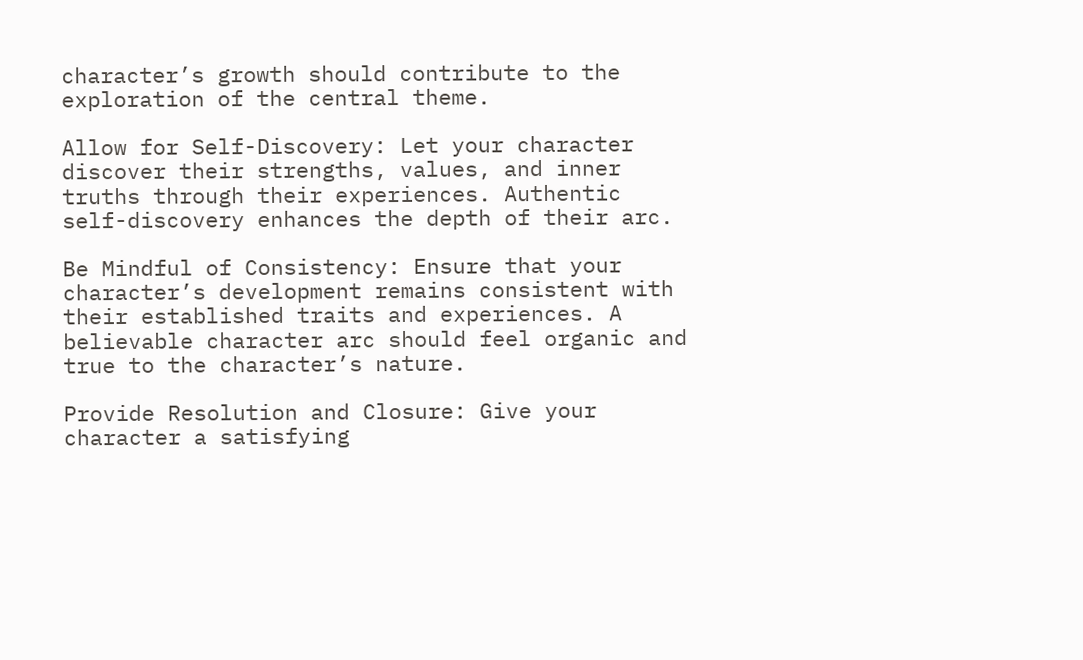character’s growth should contribute to the exploration of the central theme.

Allow for Self-Discovery: Let your character discover their strengths, values, and inner truths through their experiences. Authentic self-discovery enhances the depth of their arc.

Be Mindful of Consistency: Ensure that your character’s development remains consistent with their established traits and experiences. A believable character arc should feel organic and true to the character’s nature.

Provide Resolution and Closure: Give your character a satisfying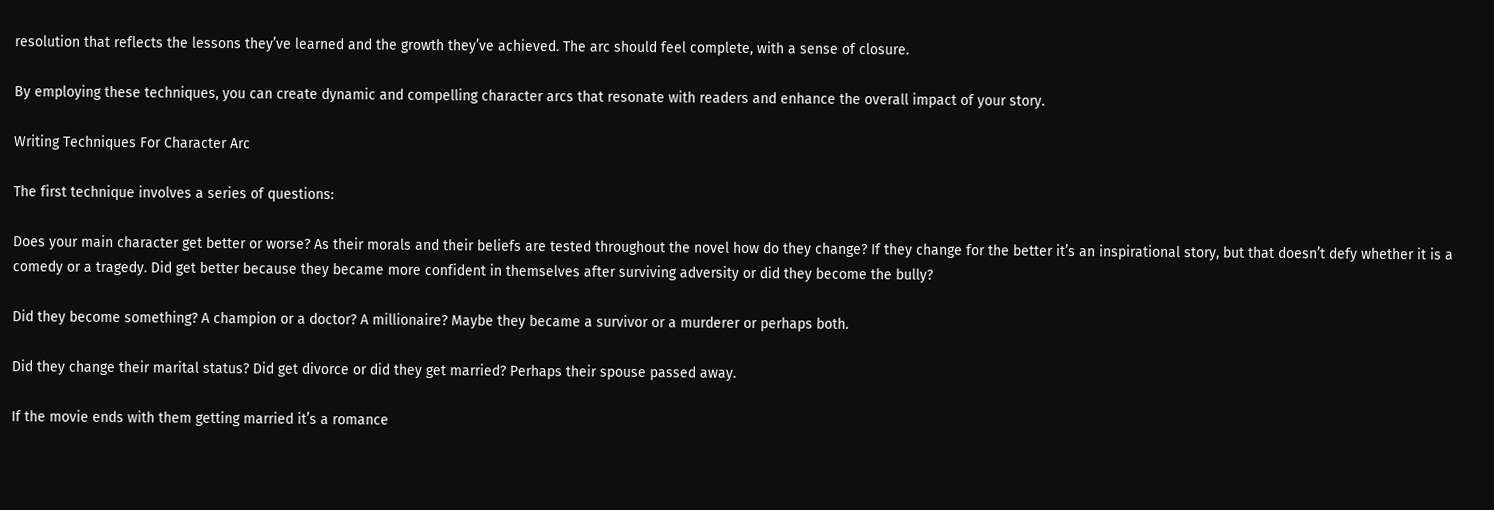resolution that reflects the lessons they’ve learned and the growth they’ve achieved. The arc should feel complete, with a sense of closure.

By employing these techniques, you can create dynamic and compelling character arcs that resonate with readers and enhance the overall impact of your story.

Writing Techniques For Character Arc

The first technique involves a series of questions:

Does your main character get better or worse? As their morals and their beliefs are tested throughout the novel how do they change? If they change for the better it’s an inspirational story, but that doesn’t defy whether it is a comedy or a tragedy. Did get better because they became more confident in themselves after surviving adversity or did they become the bully?

Did they become something? A champion or a doctor? A millionaire? Maybe they became a survivor or a murderer or perhaps both.

Did they change their marital status? Did get divorce or did they get married? Perhaps their spouse passed away.

If the movie ends with them getting married it’s a romance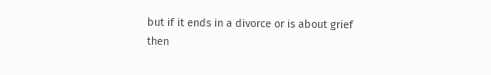but if it ends in a divorce or is about grief then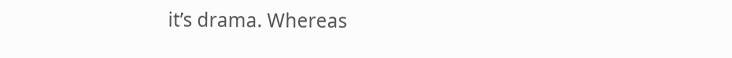it’s drama. Whereas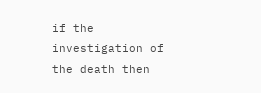if the investigation of the death then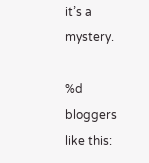it’s a mystery.

%d bloggers like this: